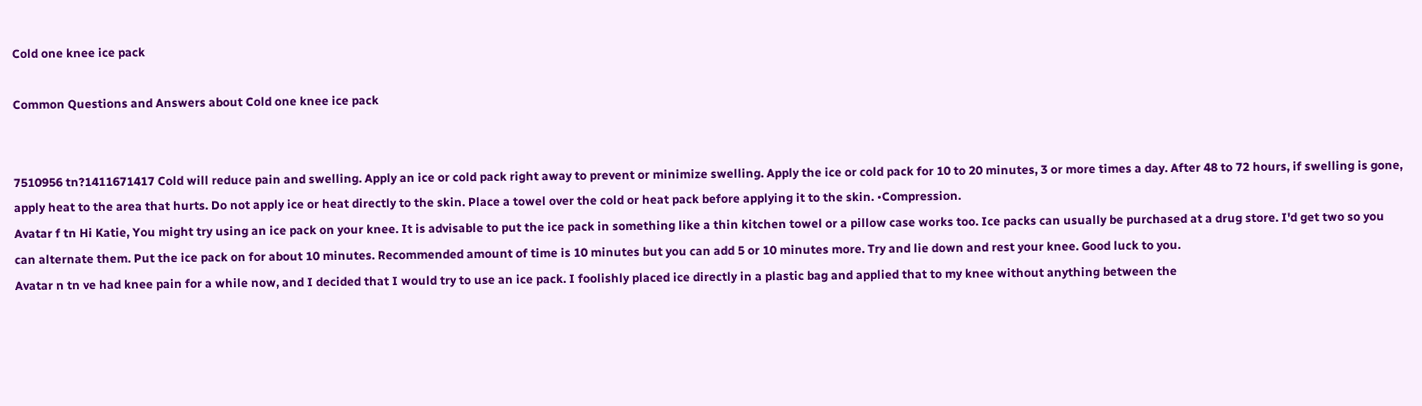Cold one knee ice pack

Common Questions and Answers about Cold one knee ice pack


7510956 tn?1411671417 Cold will reduce pain and swelling. Apply an ice or cold pack right away to prevent or minimize swelling. Apply the ice or cold pack for 10 to 20 minutes, 3 or more times a day. After 48 to 72 hours, if swelling is gone, apply heat to the area that hurts. Do not apply ice or heat directly to the skin. Place a towel over the cold or heat pack before applying it to the skin. •Compression.
Avatar f tn Hi Katie, You might try using an ice pack on your knee. It is advisable to put the ice pack in something like a thin kitchen towel or a pillow case works too. Ice packs can usually be purchased at a drug store. I'd get two so you can alternate them. Put the ice pack on for about 10 minutes. Recommended amount of time is 10 minutes but you can add 5 or 10 minutes more. Try and lie down and rest your knee. Good luck to you.
Avatar n tn ve had knee pain for a while now, and I decided that I would try to use an ice pack. I foolishly placed ice directly in a plastic bag and applied that to my knee without anything between the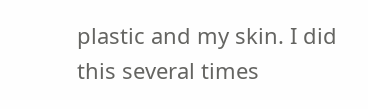plastic and my skin. I did this several times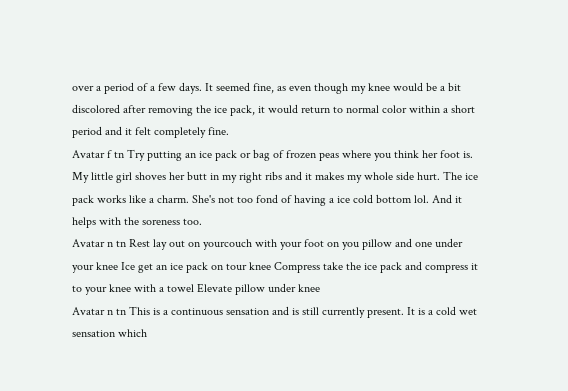over a period of a few days. It seemed fine, as even though my knee would be a bit discolored after removing the ice pack, it would return to normal color within a short period and it felt completely fine.
Avatar f tn Try putting an ice pack or bag of frozen peas where you think her foot is. My little girl shoves her butt in my right ribs and it makes my whole side hurt. The ice pack works like a charm. She's not too fond of having a ice cold bottom lol. And it helps with the soreness too.
Avatar n tn Rest lay out on yourcouch with your foot on you pillow and one under your knee Ice get an ice pack on tour knee Compress take the ice pack and compress it to your knee with a towel Elevate pillow under knee
Avatar n tn This is a continuous sensation and is still currently present. It is a cold wet sensation which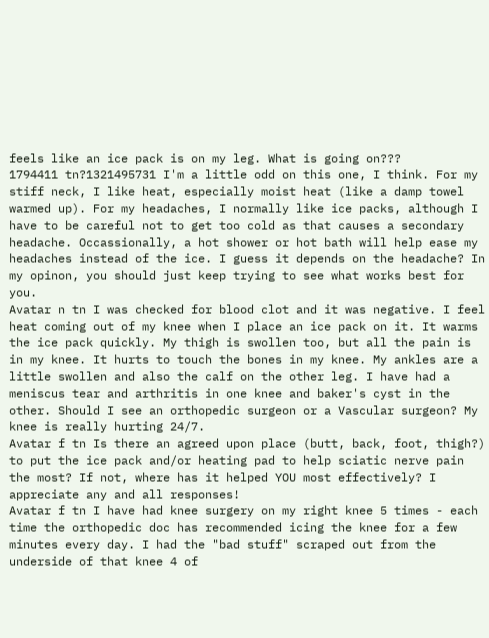feels like an ice pack is on my leg. What is going on???
1794411 tn?1321495731 I'm a little odd on this one, I think. For my stiff neck, I like heat, especially moist heat (like a damp towel warmed up). For my headaches, I normally like ice packs, although I have to be careful not to get too cold as that causes a secondary headache. Occassionally, a hot shower or hot bath will help ease my headaches instead of the ice. I guess it depends on the headache? In my opinon, you should just keep trying to see what works best for you.
Avatar n tn I was checked for blood clot and it was negative. I feel heat coming out of my knee when I place an ice pack on it. It warms the ice pack quickly. My thigh is swollen too, but all the pain is in my knee. It hurts to touch the bones in my knee. My ankles are a little swollen and also the calf on the other leg. I have had a meniscus tear and arthritis in one knee and baker's cyst in the other. Should I see an orthopedic surgeon or a Vascular surgeon? My knee is really hurting 24/7.
Avatar f tn Is there an agreed upon place (butt, back, foot, thigh?) to put the ice pack and/or heating pad to help sciatic nerve pain the most? If not, where has it helped YOU most effectively? I appreciate any and all responses!
Avatar f tn I have had knee surgery on my right knee 5 times - each time the orthopedic doc has recommended icing the knee for a few minutes every day. I had the "bad stuff" scraped out from the underside of that knee 4 of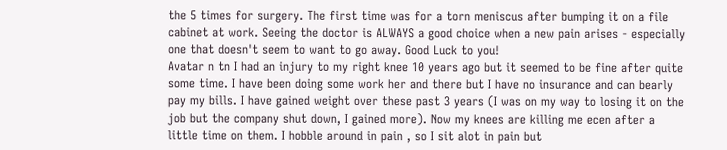the 5 times for surgery. The first time was for a torn meniscus after bumping it on a file cabinet at work. Seeing the doctor is ALWAYS a good choice when a new pain arises - especially one that doesn't seem to want to go away. Good Luck to you!
Avatar n tn I had an injury to my right knee 10 years ago but it seemed to be fine after quite some time. I have been doing some work her and there but I have no insurance and can bearly pay my bills. I have gained weight over these past 3 years (I was on my way to losing it on the job but the company shut down, I gained more). Now my knees are killing me ecen after a little time on them. I hobble around in pain , so I sit alot in pain but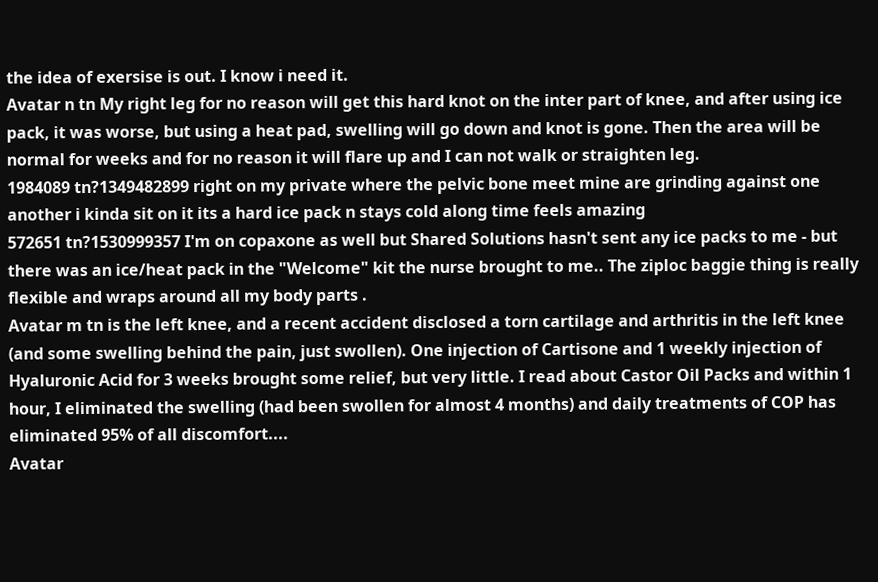the idea of exersise is out. I know i need it.
Avatar n tn My right leg for no reason will get this hard knot on the inter part of knee, and after using ice pack, it was worse, but using a heat pad, swelling will go down and knot is gone. Then the area will be normal for weeks and for no reason it will flare up and I can not walk or straighten leg.
1984089 tn?1349482899 right on my private where the pelvic bone meet mine are grinding against one another i kinda sit on it its a hard ice pack n stays cold along time feels amazing
572651 tn?1530999357 I'm on copaxone as well but Shared Solutions hasn't sent any ice packs to me - but there was an ice/heat pack in the "Welcome" kit the nurse brought to me.. The ziploc baggie thing is really flexible and wraps around all my body parts .
Avatar m tn is the left knee, and a recent accident disclosed a torn cartilage and arthritis in the left knee (and some swelling behind the pain, just swollen). One injection of Cartisone and 1 weekly injection of Hyaluronic Acid for 3 weeks brought some relief, but very little. I read about Castor Oil Packs and within 1 hour, I eliminated the swelling (had been swollen for almost 4 months) and daily treatments of COP has eliminated 95% of all discomfort....
Avatar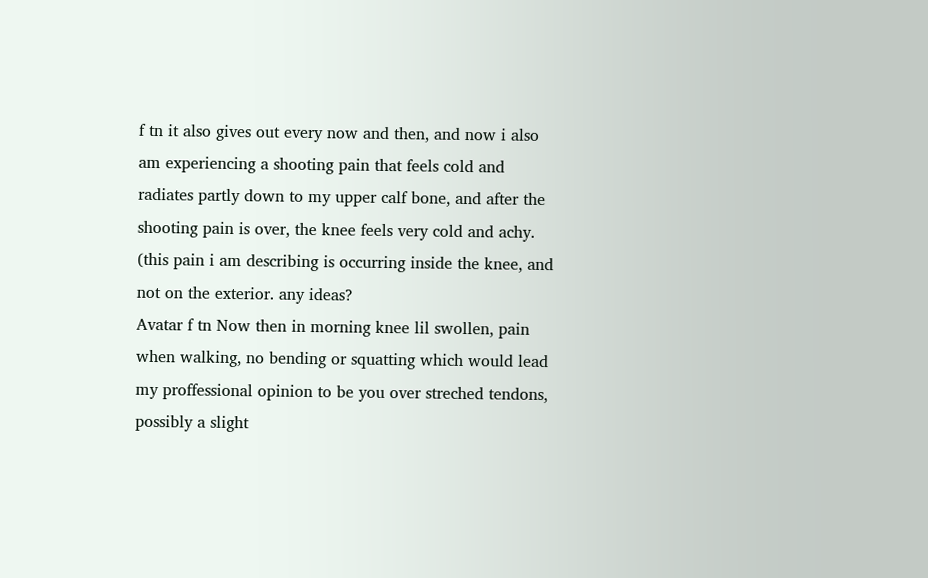f tn it also gives out every now and then, and now i also am experiencing a shooting pain that feels cold and radiates partly down to my upper calf bone, and after the shooting pain is over, the knee feels very cold and achy. (this pain i am describing is occurring inside the knee, and not on the exterior. any ideas?
Avatar f tn Now then in morning knee lil swollen, pain when walking, no bending or squatting which would lead my proffessional opinion to be you over streched tendons, possibly a slight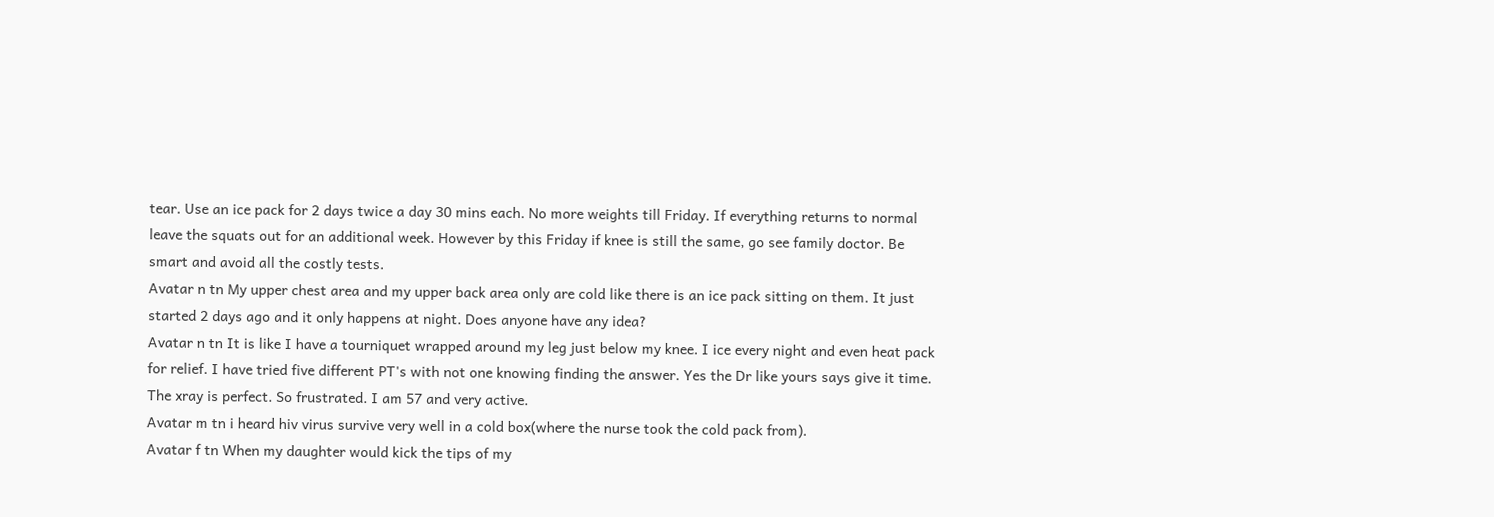tear. Use an ice pack for 2 days twice a day 30 mins each. No more weights till Friday. If everything returns to normal leave the squats out for an additional week. However by this Friday if knee is still the same, go see family doctor. Be smart and avoid all the costly tests.
Avatar n tn My upper chest area and my upper back area only are cold like there is an ice pack sitting on them. It just started 2 days ago and it only happens at night. Does anyone have any idea?
Avatar n tn It is like I have a tourniquet wrapped around my leg just below my knee. I ice every night and even heat pack for relief. I have tried five different PT's with not one knowing finding the answer. Yes the Dr like yours says give it time. The xray is perfect. So frustrated. I am 57 and very active.
Avatar m tn i heard hiv virus survive very well in a cold box(where the nurse took the cold pack from).
Avatar f tn When my daughter would kick the tips of my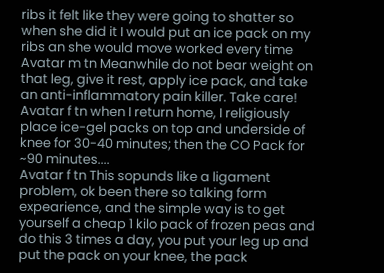ribs it felt like they were going to shatter so when she did it I would put an ice pack on my ribs an she would move worked every time
Avatar m tn Meanwhile do not bear weight on that leg, give it rest, apply ice pack, and take an anti-inflammatory pain killer. Take care!
Avatar f tn when I return home, I religiously place ice-gel packs on top and underside of knee for 30-40 minutes; then the CO Pack for ~90 minutes....
Avatar f tn This sopunds like a ligament problem, ok been there so talking form expearience, and the simple way is to get yourself a cheap 1 kilo pack of frozen peas and do this 3 times a day, you put your leg up and put the pack on your knee, the pack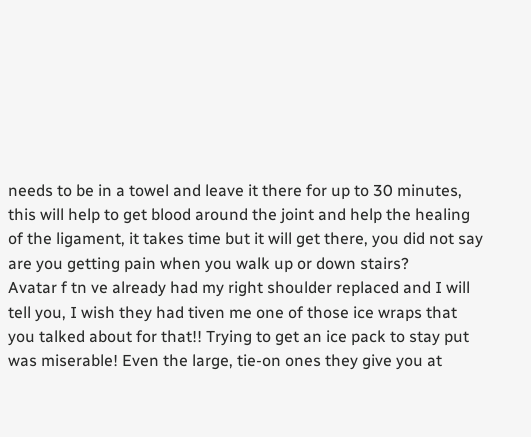needs to be in a towel and leave it there for up to 30 minutes, this will help to get blood around the joint and help the healing of the ligament, it takes time but it will get there, you did not say are you getting pain when you walk up or down stairs?
Avatar f tn ve already had my right shoulder replaced and I will tell you, I wish they had tiven me one of those ice wraps that you talked about for that!! Trying to get an ice pack to stay put was miserable! Even the large, tie-on ones they give you at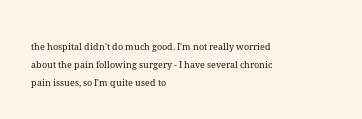the hospital didn't do much good. I'm not really worried about the pain following surgery - I have several chronic pain issues, so I'm quite used to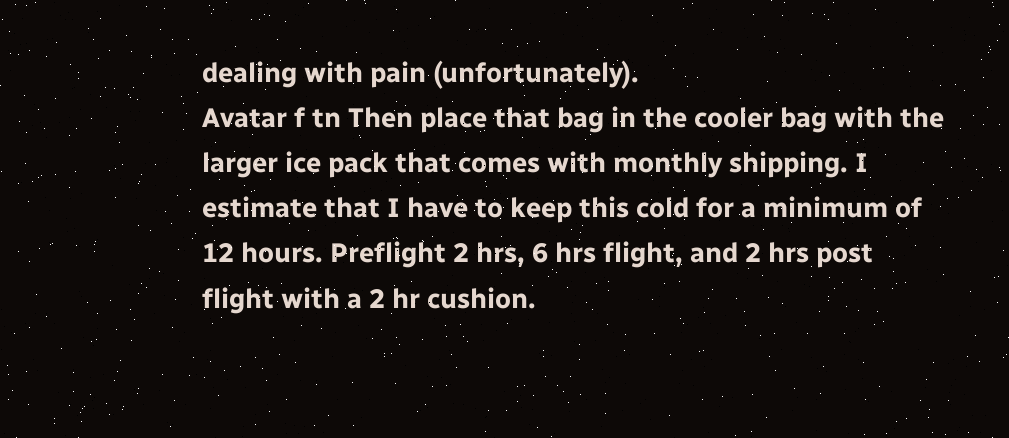dealing with pain (unfortunately).
Avatar f tn Then place that bag in the cooler bag with the larger ice pack that comes with monthly shipping. I estimate that I have to keep this cold for a minimum of 12 hours. Preflight 2 hrs, 6 hrs flight, and 2 hrs post flight with a 2 hr cushion.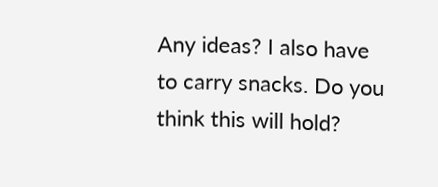Any ideas? I also have to carry snacks. Do you think this will hold?